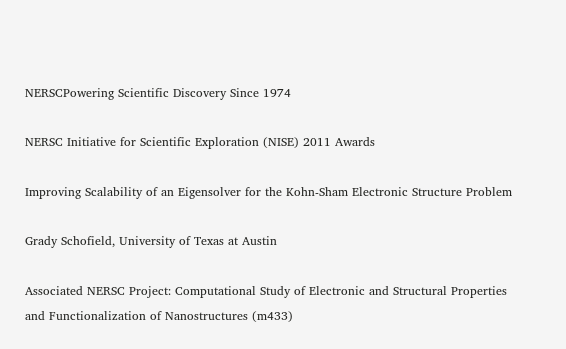NERSCPowering Scientific Discovery Since 1974

NERSC Initiative for Scientific Exploration (NISE) 2011 Awards

Improving Scalability of an Eigensolver for the Kohn-Sham Electronic Structure Problem

Grady Schofield, University of Texas at Austin

Associated NERSC Project: Computational Study of Electronic and Structural Properties and Functionalization of Nanostructures (m433)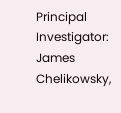Principal Investigator: James Chelikowsky,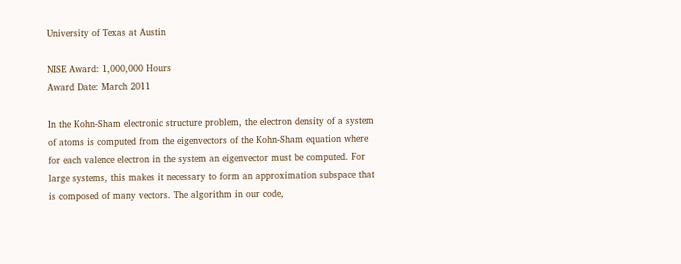University of Texas at Austin

NISE Award: 1,000,000 Hours
Award Date: March 2011

In the Kohn-Sham electronic structure problem, the electron density of a system of atoms is computed from the eigenvectors of the Kohn-Sham equation where for each valence electron in the system an eigenvector must be computed. For large systems, this makes it necessary to form an approximation subspace that is composed of many vectors. The algorithm in our code,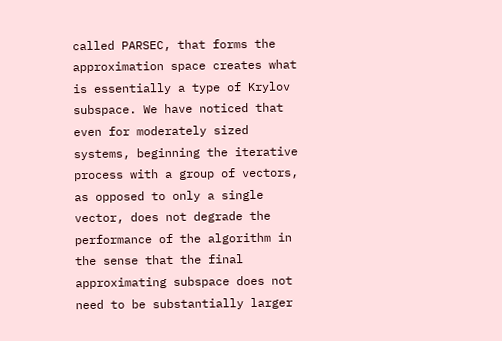called PARSEC, that forms the approximation space creates what is essentially a type of Krylov subspace. We have noticed that even for moderately sized systems, beginning the iterative process with a group of vectors, as opposed to only a single vector, does not degrade the performance of the algorithm in the sense that the final approximating subspace does not need to be substantially larger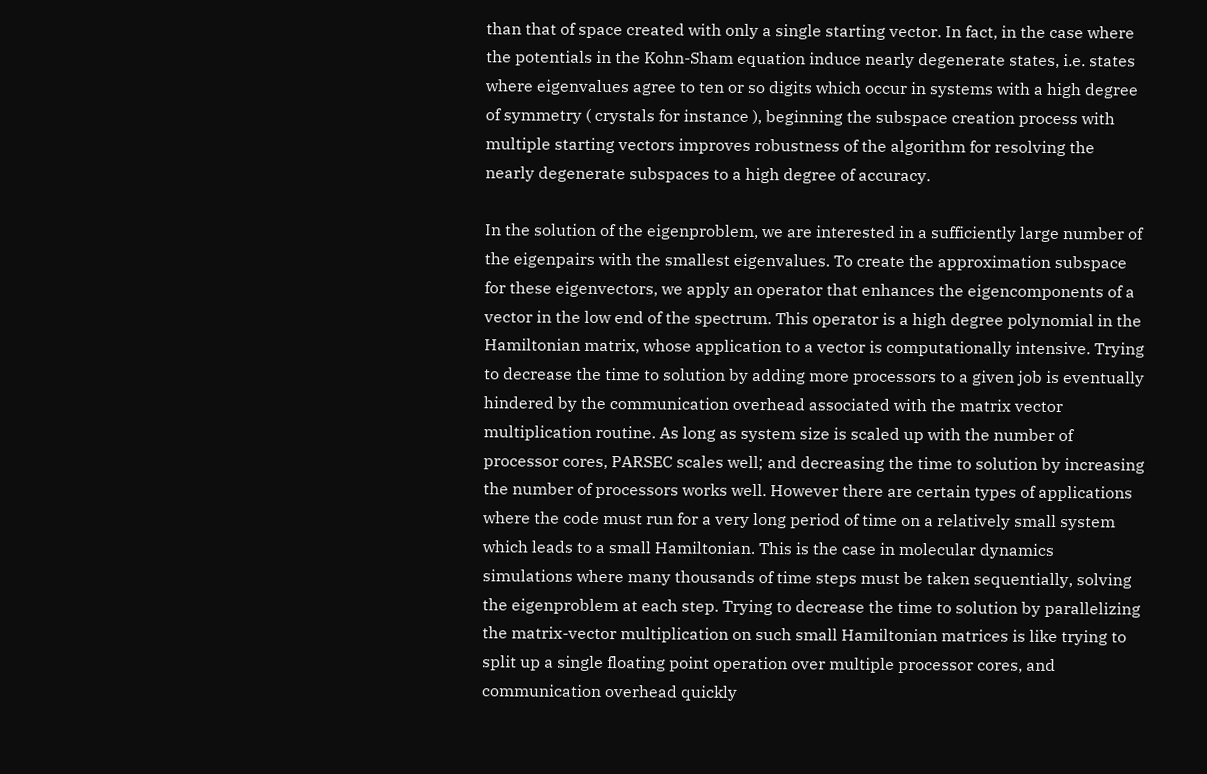than that of space created with only a single starting vector. In fact, in the case where the potentials in the Kohn-Sham equation induce nearly degenerate states, i.e. states where eigenvalues agree to ten or so digits which occur in systems with a high degree of symmetry ( crystals for instance ), beginning the subspace creation process with multiple starting vectors improves robustness of the algorithm for resolving the nearly degenerate subspaces to a high degree of accuracy.

In the solution of the eigenproblem, we are interested in a sufficiently large number of the eigenpairs with the smallest eigenvalues. To create the approximation subspace for these eigenvectors, we apply an operator that enhances the eigencomponents of a vector in the low end of the spectrum. This operator is a high degree polynomial in the Hamiltonian matrix, whose application to a vector is computationally intensive. Trying to decrease the time to solution by adding more processors to a given job is eventually hindered by the communication overhead associated with the matrix vector multiplication routine. As long as system size is scaled up with the number of processor cores, PARSEC scales well; and decreasing the time to solution by increasing the number of processors works well. However there are certain types of applications where the code must run for a very long period of time on a relatively small system which leads to a small Hamiltonian. This is the case in molecular dynamics simulations where many thousands of time steps must be taken sequentially, solving the eigenproblem at each step. Trying to decrease the time to solution by parallelizing the matrix-vector multiplication on such small Hamiltonian matrices is like trying to split up a single floating point operation over multiple processor cores, and communication overhead quickly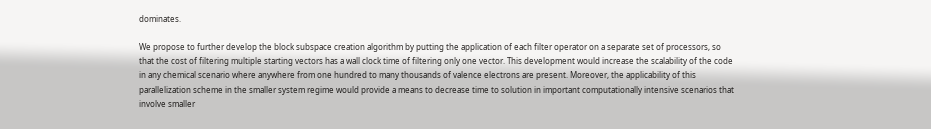dominates.

We propose to further develop the block subspace creation algorithm by putting the application of each filter operator on a separate set of processors, so that the cost of filtering multiple starting vectors has a wall clock time of filtering only one vector. This development would increase the scalability of the code in any chemical scenario where anywhere from one hundred to many thousands of valence electrons are present. Moreover, the applicability of this parallelization scheme in the smaller system regime would provide a means to decrease time to solution in important computationally intensive scenarios that involve smaller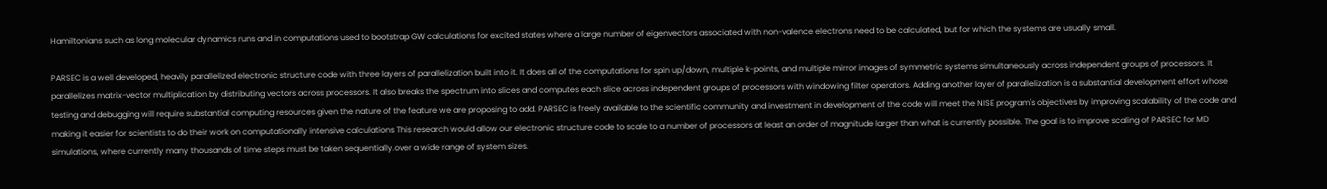Hamiltonians such as long molecular dynamics runs and in computations used to bootstrap GW calculations for excited states where a large number of eigenvectors associated with non-valence electrons need to be calculated, but for which the systems are usually small.

PARSEC is a well developed, heavily parallelized electronic structure code with three layers of parallelization built into it. It does all of the computations for spin up/down, multiple k-points, and multiple mirror images of symmetric systems simultaneously across independent groups of processors. It parallelizes matrix-vector multiplication by distributing vectors across processors. It also breaks the spectrum into slices and computes each slice across independent groups of processors with windowing filter operators. Adding another layer of parallelization is a substantial development effort whose testing and debugging will require substantial computing resources given the nature of the feature we are proposing to add. PARSEC is freely available to the scientific community and investment in development of the code will meet the NISE program's objectives by improving scalability of the code and making it easier for scientists to do their work on computationally intensive calculations This research would allow our electronic structure code to scale to a number of processors at least an order of magnitude larger than what is currently possible. The goal is to improve scaling of PARSEC for MD simulations, where currently many thousands of time steps must be taken sequentially.over a wide range of system sizes.